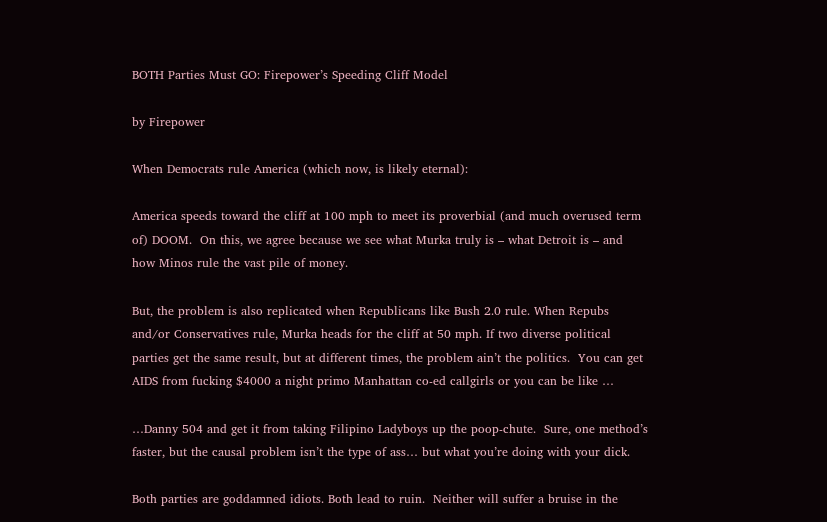BOTH Parties Must GO: Firepower’s Speeding Cliff Model

by Firepower

When Democrats rule America (which now, is likely eternal):

America speeds toward the cliff at 100 mph to meet its proverbial (and much overused term of) DOOM.  On this, we agree because we see what Murka truly is – what Detroit is – and how Minos rule the vast pile of money.

But, the problem is also replicated when Republicans like Bush 2.0 rule. When Repubs and/or Conservatives rule, Murka heads for the cliff at 50 mph. If two diverse political parties get the same result, but at different times, the problem ain’t the politics.  You can get AIDS from fucking $4000 a night primo Manhattan co-ed callgirls or you can be like …

…Danny 504 and get it from taking Filipino Ladyboys up the poop-chute.  Sure, one method’s faster, but the causal problem isn’t the type of ass… but what you’re doing with your dick.

Both parties are goddamned idiots. Both lead to ruin.  Neither will suffer a bruise in the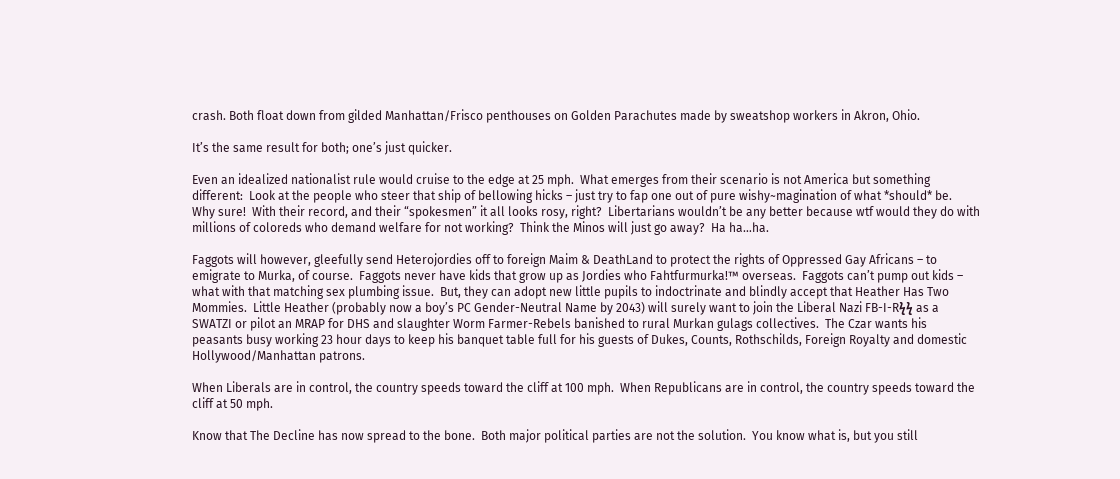crash. Both float down from gilded Manhattan/Frisco penthouses on Golden Parachutes made by sweatshop workers in Akron, Ohio.

It’s the same result for both; one’s just quicker.

Even an idealized nationalist rule would cruise to the edge at 25 mph.  What emerges from their scenario is not America but something different:  Look at the people who steer that ship of bellowing hicks – just try to fap one out of pure wishy~magination of what *should* be.   Why sure!  With their record, and their “spokesmen” it all looks rosy, right?  Libertarians wouldn’t be any better because wtf would they do with millions of coloreds who demand welfare for not working?  Think the Minos will just go away?  Ha ha…ha.

Faggots will however, gleefully send Heterojordies off to foreign Maim & DeathLand to protect the rights of Oppressed Gay Africans – to emigrate to Murka, of course.  Faggots never have kids that grow up as Jordies who Fahtfurmurka!™ overseas.  Faggots can’t pump out kids – what with that matching sex plumbing issue.  But, they can adopt new little pupils to indoctrinate and blindly accept that Heather Has Two Mommies.  Little Heather (probably now a boy’s PC Gender-Neutral Name by 2043) will surely want to join the Liberal Nazi FB-I-Rϟϟ as a SWATZI or pilot an MRAP for DHS and slaughter Worm Farmer-Rebels banished to rural Murkan gulags collectives.  The Czar wants his peasants busy working 23 hour days to keep his banquet table full for his guests of Dukes, Counts, Rothschilds, Foreign Royalty and domestic Hollywood/Manhattan patrons.

When Liberals are in control, the country speeds toward the cliff at 100 mph.  When Republicans are in control, the country speeds toward the cliff at 50 mph.

Know that The Decline has now spread to the bone.  Both major political parties are not the solution.  You know what is, but you still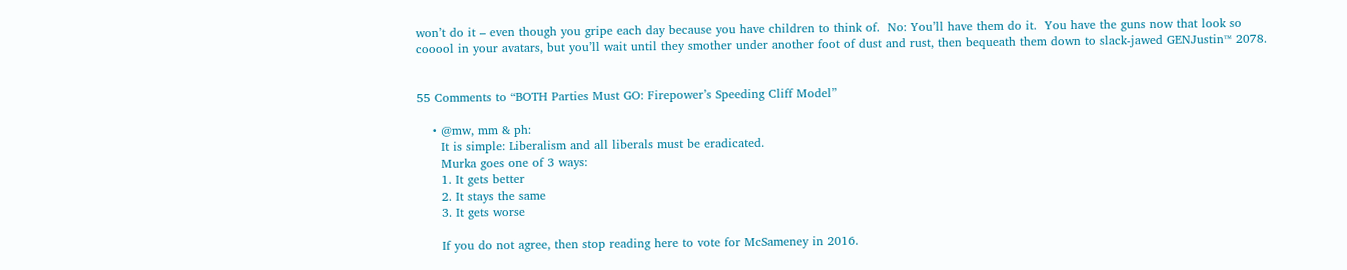won’t do it – even though you gripe each day because you have children to think of.  No: You’ll have them do it.  You have the guns now that look so cooool in your avatars, but you’ll wait until they smother under another foot of dust and rust, then bequeath them down to slack-jawed GENJustin™ 2078.


55 Comments to “BOTH Parties Must GO: Firepower’s Speeding Cliff Model”

    • @mw, mm & ph:
      It is simple: Liberalism and all liberals must be eradicated.
      Murka goes one of 3 ways:
      1. It gets better
      2. It stays the same
      3. It gets worse

      If you do not agree, then stop reading here to vote for McSameney in 2016.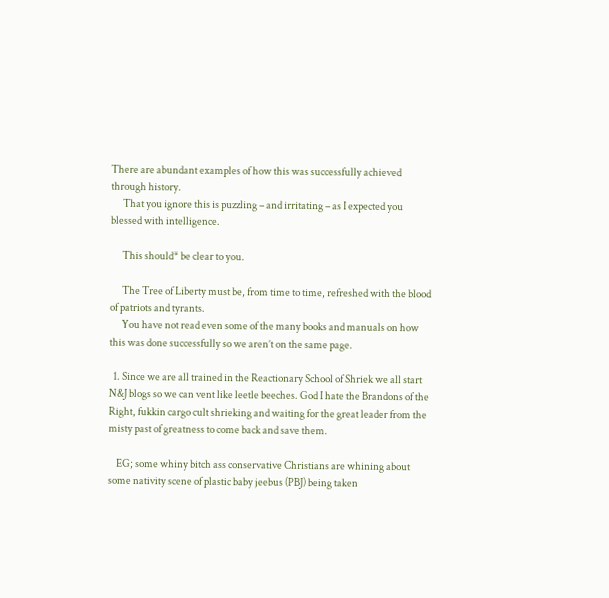There are abundant examples of how this was successfully achieved through history.
      That you ignore this is puzzling – and irritating – as I expected you blessed with intelligence.

      This should* be clear to you.

      The Tree of Liberty must be, from time to time, refreshed with the blood of patriots and tyrants.
      You have not read even some of the many books and manuals on how this was done successfully so we aren’t on the same page.

  1. Since we are all trained in the Reactionary School of Shriek we all start N&J blogs so we can vent like leetle beeches. God I hate the Brandons of the Right, fukkin cargo cult shrieking and waiting for the great leader from the misty past of greatness to come back and save them.

    EG; some whiny bitch ass conservative Christians are whining about some nativity scene of plastic baby jeebus (PBJ) being taken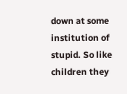down at some institution of stupid. So like children they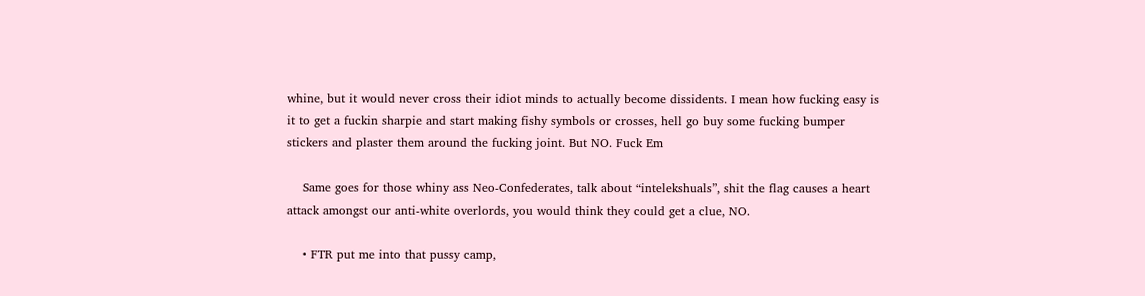whine, but it would never cross their idiot minds to actually become dissidents. I mean how fucking easy is it to get a fuckin sharpie and start making fishy symbols or crosses, hell go buy some fucking bumper stickers and plaster them around the fucking joint. But NO. Fuck Em

    Same goes for those whiny ass Neo-Confederates, talk about “intelekshuals”, shit the flag causes a heart attack amongst our anti-white overlords, you would think they could get a clue, NO.

    • FTR put me into that pussy camp,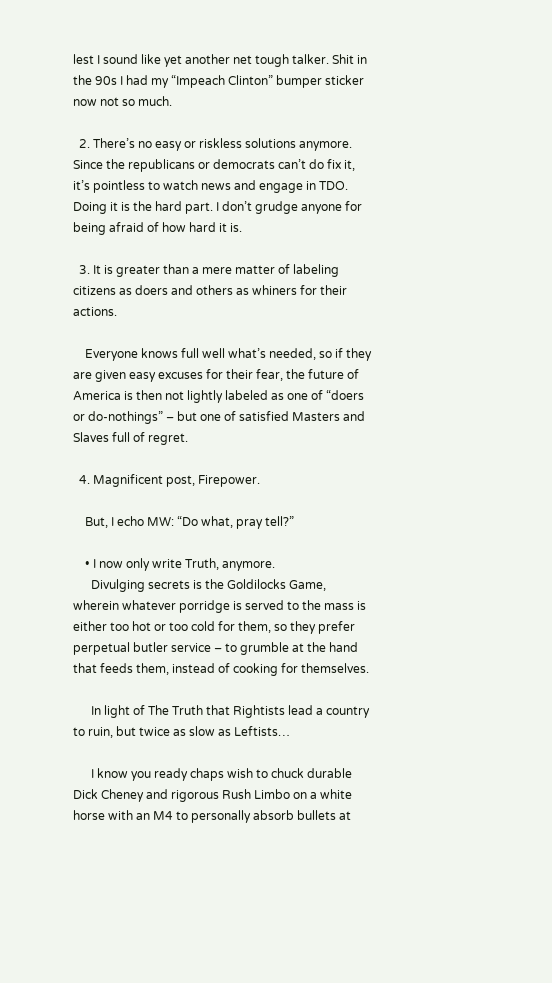lest I sound like yet another net tough talker. Shit in the 90s I had my “Impeach Clinton” bumper sticker now not so much.

  2. There’s no easy or riskless solutions anymore. Since the republicans or democrats can’t do fix it, it’s pointless to watch news and engage in TDO. Doing it is the hard part. I don’t grudge anyone for being afraid of how hard it is.

  3. It is greater than a mere matter of labeling citizens as doers and others as whiners for their actions.

    Everyone knows full well what’s needed, so if they are given easy excuses for their fear, the future of America is then not lightly labeled as one of “doers or do-nothings” – but one of satisfied Masters and Slaves full of regret.

  4. Magnificent post, Firepower.

    But, I echo MW: “Do what, pray tell?”

    • I now only write Truth, anymore.
      Divulging secrets is the Goldilocks Game, wherein whatever porridge is served to the mass is either too hot or too cold for them, so they prefer perpetual butler service – to grumble at the hand that feeds them, instead of cooking for themselves.

      In light of The Truth that Rightists lead a country to ruin, but twice as slow as Leftists…

      I know you ready chaps wish to chuck durable Dick Cheney and rigorous Rush Limbo on a white horse with an M4 to personally absorb bullets at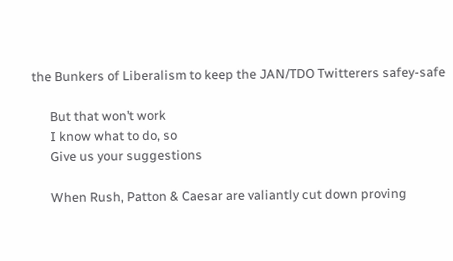the Bunkers of Liberalism to keep the JAN/TDO Twitterers safey-safe

      But that won’t work
      I know what to do, so
      Give us your suggestions

      When Rush, Patton & Caesar are valiantly cut down proving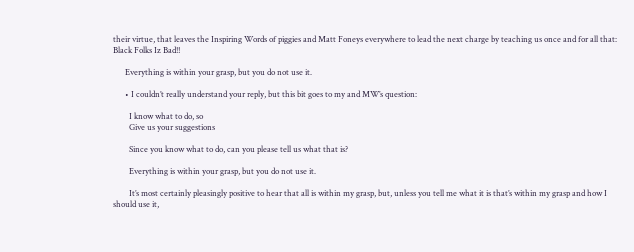their virtue, that leaves the Inspiring Words of piggies and Matt Foneys everywhere to lead the next charge by teaching us once and for all that: Black Folks Iz Bad!!

      Everything is within your grasp, but you do not use it.

      • I couldn’t really understand your reply, but this bit goes to my and MW’s question:

        I know what to do, so
        Give us your suggestions

        Since you know what to do, can you please tell us what that is?

        Everything is within your grasp, but you do not use it.

        It’s most certainly pleasingly positive to hear that all is within my grasp, but, unless you tell me what it is that’s within my grasp and how I should use it,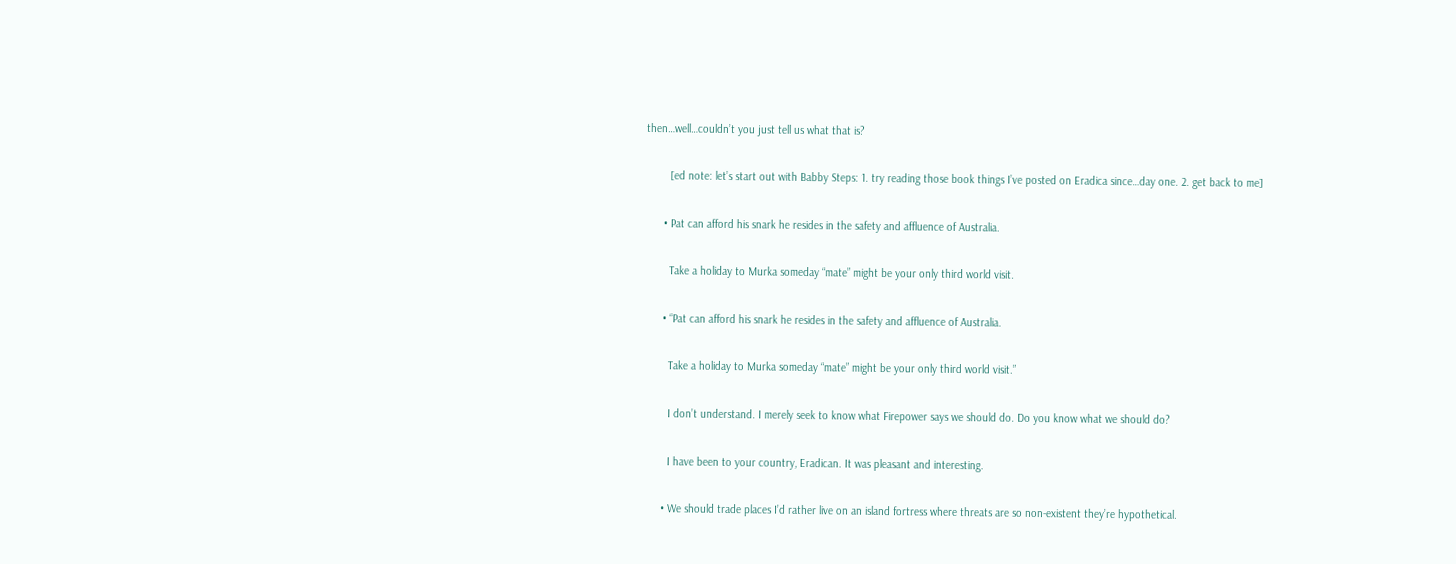then…well…couldn’t you just tell us what that is?

        [ed note: let’s start out with Babby Steps: 1. try reading those book things I’ve posted on Eradica since…day one. 2. get back to me]

      • Pat can afford his snark he resides in the safety and affluence of Australia.

        Take a holiday to Murka someday “mate” might be your only third world visit.

      • “Pat can afford his snark he resides in the safety and affluence of Australia.

        Take a holiday to Murka someday “mate” might be your only third world visit.”

        I don’t understand. I merely seek to know what Firepower says we should do. Do you know what we should do?

        I have been to your country, Eradican. It was pleasant and interesting.

      • We should trade places I’d rather live on an island fortress where threats are so non-existent they’re hypothetical.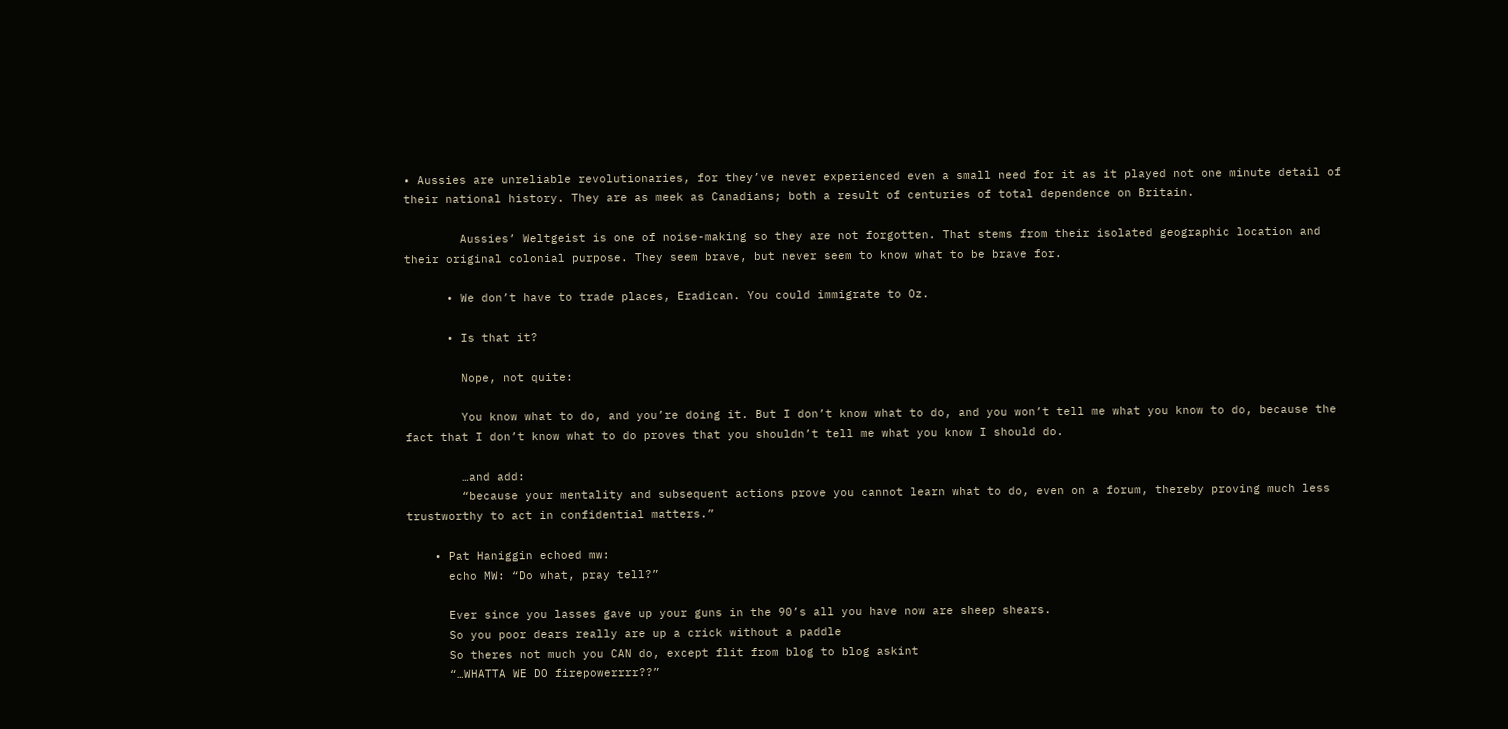• Aussies are unreliable revolutionaries, for they’ve never experienced even a small need for it as it played not one minute detail of their national history. They are as meek as Canadians; both a result of centuries of total dependence on Britain.

        Aussies’ Weltgeist is one of noise-making so they are not forgotten. That stems from their isolated geographic location and their original colonial purpose. They seem brave, but never seem to know what to be brave for.

      • We don’t have to trade places, Eradican. You could immigrate to Oz.

      • Is that it?

        Nope, not quite:

        You know what to do, and you’re doing it. But I don’t know what to do, and you won’t tell me what you know to do, because the fact that I don’t know what to do proves that you shouldn’t tell me what you know I should do.

        …and add:
        “because your mentality and subsequent actions prove you cannot learn what to do, even on a forum, thereby proving much less trustworthy to act in confidential matters.”

    • Pat Haniggin echoed mw:
      echo MW: “Do what, pray tell?”

      Ever since you lasses gave up your guns in the 90’s all you have now are sheep shears.
      So you poor dears really are up a crick without a paddle
      So theres not much you CAN do, except flit from blog to blog askint
      “…WHATTA WE DO firepowerrrr??”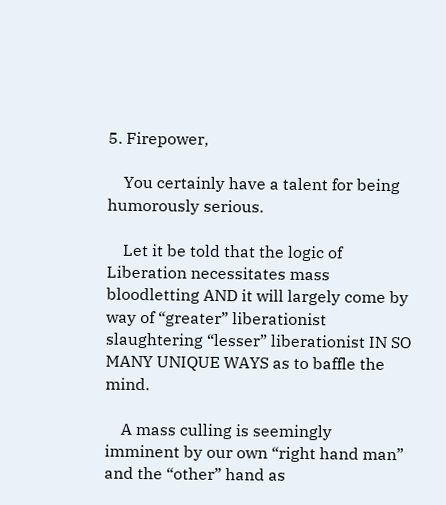5. Firepower,

    You certainly have a talent for being humorously serious.

    Let it be told that the logic of Liberation necessitates mass bloodletting AND it will largely come by way of “greater” liberationist slaughtering “lesser” liberationist IN SO MANY UNIQUE WAYS as to baffle the mind.

    A mass culling is seemingly imminent by our own “right hand man” and the “other” hand as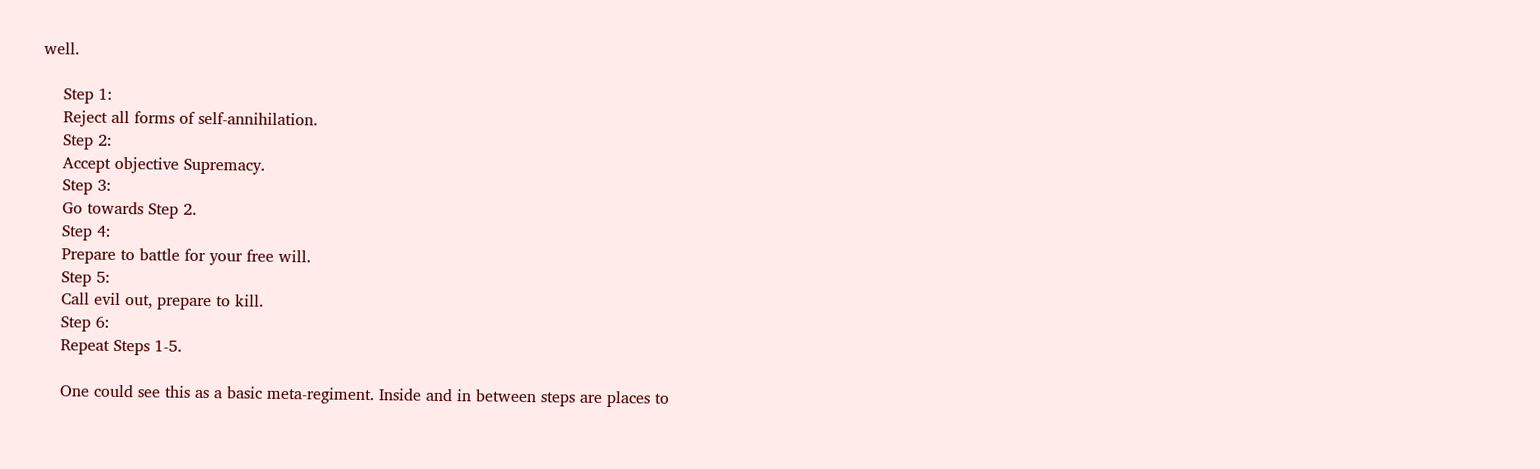well.

    Step 1:
    Reject all forms of self-annihilation.
    Step 2:
    Accept objective Supremacy.
    Step 3:
    Go towards Step 2.
    Step 4:
    Prepare to battle for your free will.
    Step 5:
    Call evil out, prepare to kill.
    Step 6:
    Repeat Steps 1-5.

    One could see this as a basic meta-regiment. Inside and in between steps are places to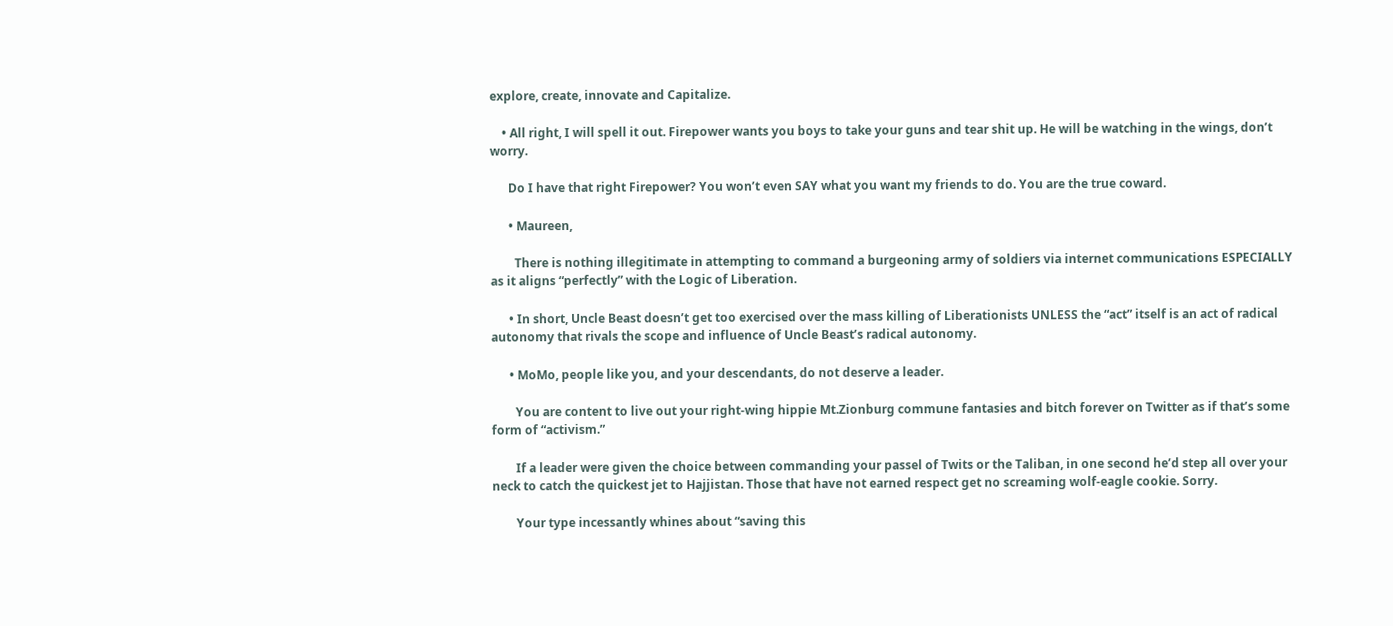explore, create, innovate and Capitalize.

    • All right, I will spell it out. Firepower wants you boys to take your guns and tear shit up. He will be watching in the wings, don’t worry.

      Do I have that right Firepower? You won’t even SAY what you want my friends to do. You are the true coward.

      • Maureen,

        There is nothing illegitimate in attempting to command a burgeoning army of soldiers via internet communications ESPECIALLY as it aligns “perfectly” with the Logic of Liberation.

      • In short, Uncle Beast doesn’t get too exercised over the mass killing of Liberationists UNLESS the “act” itself is an act of radical autonomy that rivals the scope and influence of Uncle Beast’s radical autonomy.

      • MoMo, people like you, and your descendants, do not deserve a leader.

        You are content to live out your right-wing hippie Mt.Zionburg commune fantasies and bitch forever on Twitter as if that’s some form of “activism.”

        If a leader were given the choice between commanding your passel of Twits or the Taliban, in one second he’d step all over your neck to catch the quickest jet to Hajjistan. Those that have not earned respect get no screaming wolf-eagle cookie. Sorry.

        Your type incessantly whines about “saving this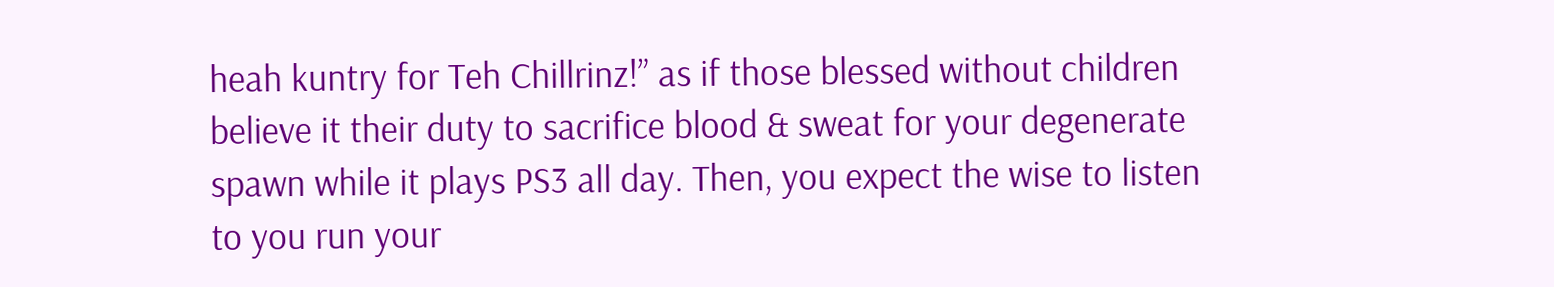heah kuntry for Teh Chillrinz!” as if those blessed without children believe it their duty to sacrifice blood & sweat for your degenerate spawn while it plays PS3 all day. Then, you expect the wise to listen to you run your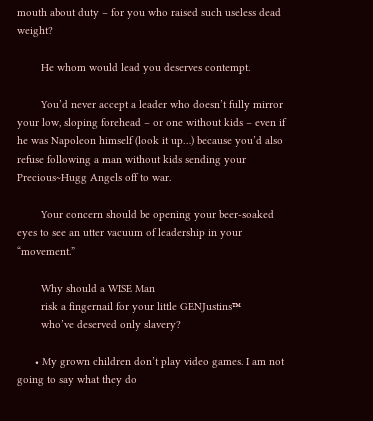mouth about duty – for you who raised such useless dead weight?

        He whom would lead you deserves contempt.

        You’d never accept a leader who doesn’t fully mirror your low, sloping forehead – or one without kids – even if he was Napoleon himself (look it up…) because you’d also refuse following a man without kids sending your Precious~Hugg Angels off to war.

        Your concern should be opening your beer-soaked eyes to see an utter vacuum of leadership in your “movement.”

        Why should a WISE Man
        risk a fingernail for your little GENJustins™
        who’ve deserved only slavery?

      • My grown children don’t play video games. I am not going to say what they do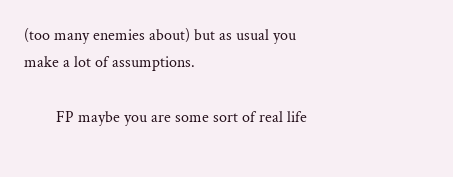(too many enemies about) but as usual you make a lot of assumptions.

        FP maybe you are some sort of real life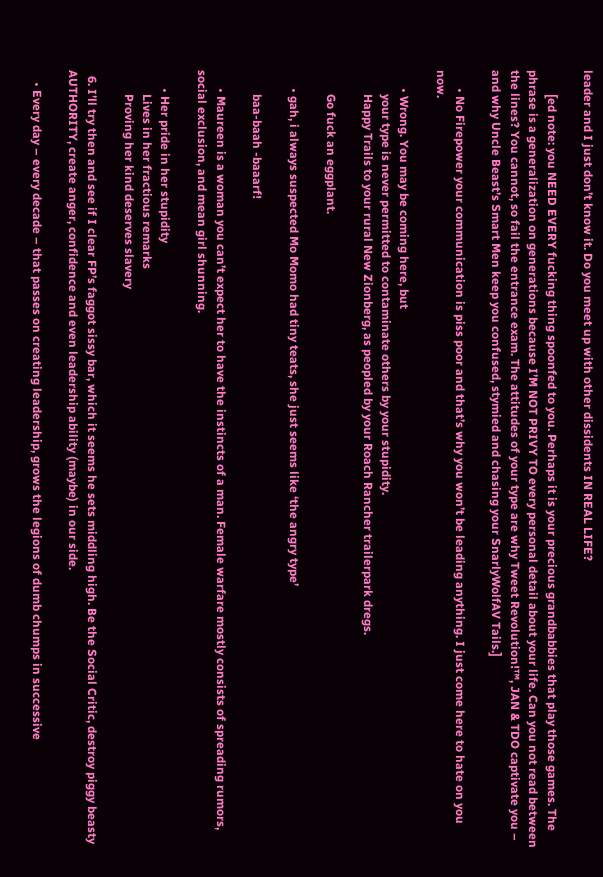leader and I just don’t know it. Do you meet up with other dissidents IN REAL LIFE?

        [ed note: you NEED EVERY fucking thing spoonfed to you. Perhaps it is your precious grandbabbies that play those games. The phrase is a generalization on generations because I’M NOT PRIVY TO every personal detail about your life. Can you not read between the lines? You cannot, so fail the entrance exam. The attitudes of your type are why Tweet Revolution!™, JAN & TDO captivate you – and why Uncle Beast’s Smart Men keep you confused, stymied and chasing your SnarlyWolfAV Tails.]

      • No Firepower your communication is piss poor and that’s why you won’t be leading anything. I just come here to hate on you now.

      • Wrong. You may be coming here, but
        your type is never permitted to contaminate others by your stupidity.
        Happy Trails to your rural New Zionberg, as peopled by your Roach Rancher trailerpark dregs.

        Go fuck an eggplant.

      • gah, i always suspected Mo Momo had tiny teats, she just seems like ‘the angry type’

        baa-baah -baaarf!

      • Maureen is a woman you can’t expect her to have the instincts of a man. Female warfare mostly consists of spreading rumors, social exclusion, and mean girl shunning.

      • Her pride in her stupidity
        Lives in her fractious remarks
        Proving her kind deserves slavery

  6. I’ll try then and see if I clear FP’s faggot sissy bar, which it seems he sets middling high. Be the Social Critic, destroy piggy beasty AUTHORITY, create anger, confidence and even leadership ability (maybe) in our side.

    • Every day – every decade – that passes on creating leadership, grows the legions of dumb chumps in successive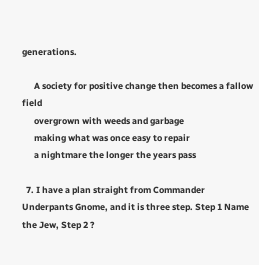generations.

      A society for positive change then becomes a fallow field
      overgrown with weeds and garbage
      making what was once easy to repair
      a nightmare the longer the years pass

  7. I have a plan straight from Commander Underpants Gnome, and it is three step. Step 1 Name the Jew, Step 2 ?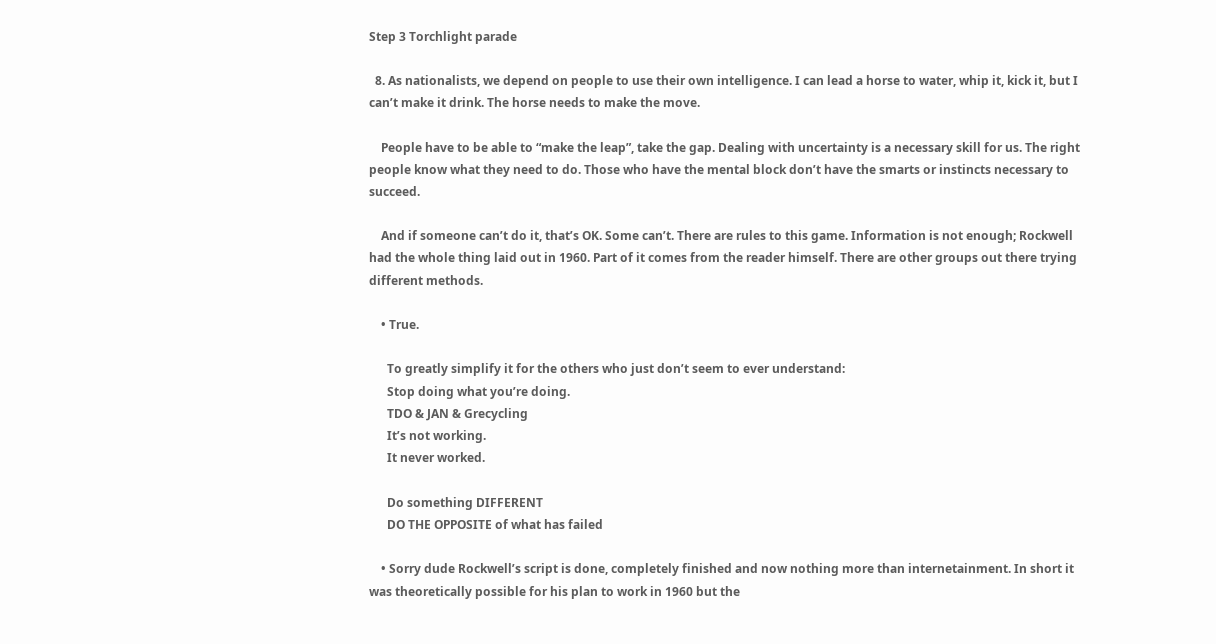Step 3 Torchlight parade

  8. As nationalists, we depend on people to use their own intelligence. I can lead a horse to water, whip it, kick it, but I can’t make it drink. The horse needs to make the move.

    People have to be able to “make the leap”, take the gap. Dealing with uncertainty is a necessary skill for us. The right people know what they need to do. Those who have the mental block don’t have the smarts or instincts necessary to succeed.

    And if someone can’t do it, that’s OK. Some can’t. There are rules to this game. Information is not enough; Rockwell had the whole thing laid out in 1960. Part of it comes from the reader himself. There are other groups out there trying different methods.

    • True.

      To greatly simplify it for the others who just don’t seem to ever understand:
      Stop doing what you’re doing.
      TDO & JAN & Grecycling
      It’s not working.
      It never worked.

      Do something DIFFERENT
      DO THE OPPOSITE of what has failed

    • Sorry dude Rockwell’s script is done, completely finished and now nothing more than internetainment. In short it was theoretically possible for his plan to work in 1960 but the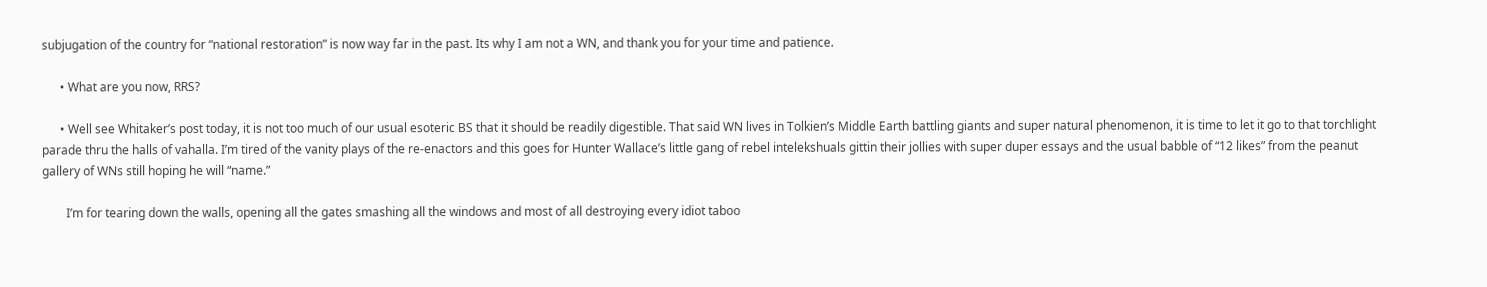subjugation of the country for “national restoration” is now way far in the past. Its why I am not a WN, and thank you for your time and patience.

      • What are you now, RRS?

      • Well see Whitaker’s post today, it is not too much of our usual esoteric BS that it should be readily digestible. That said WN lives in Tolkien’s Middle Earth battling giants and super natural phenomenon, it is time to let it go to that torchlight parade thru the halls of vahalla. I’m tired of the vanity plays of the re-enactors and this goes for Hunter Wallace’s little gang of rebel intelekshuals gittin their jollies with super duper essays and the usual babble of “12 likes” from the peanut gallery of WNs still hoping he will “name.”

        I’m for tearing down the walls, opening all the gates smashing all the windows and most of all destroying every idiot taboo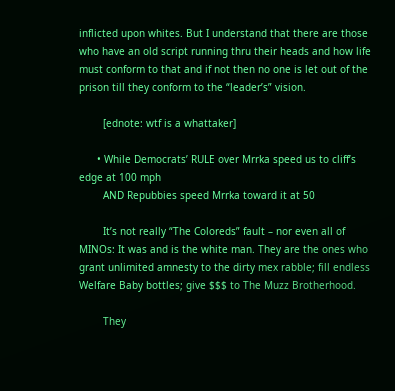inflicted upon whites. But I understand that there are those who have an old script running thru their heads and how life must conform to that and if not then no one is let out of the prison till they conform to the “leader’s” vision.

        [ednote: wtf is a whattaker]

      • While Democrats’ RULE over Mrrka speed us to cliff’s edge at 100 mph
        AND Repubbies speed Mrrka toward it at 50

        It’s not really “The Coloreds” fault – nor even all of MINOs: It was and is the white man. They are the ones who grant unlimited amnesty to the dirty mex rabble; fill endless Welfare Baby bottles; give $$$ to The Muzz Brotherhood.

        They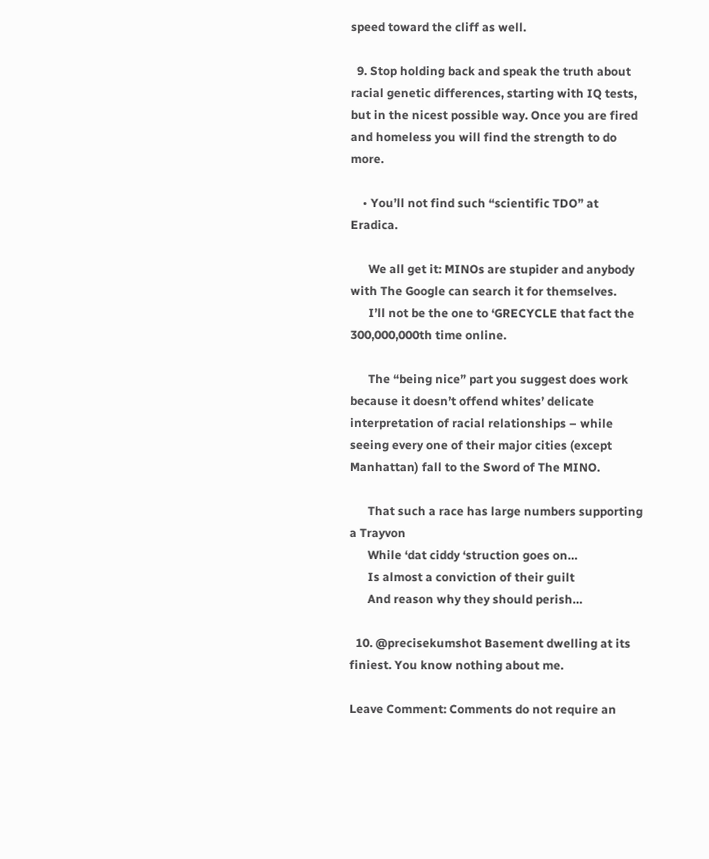speed toward the cliff as well.

  9. Stop holding back and speak the truth about racial genetic differences, starting with IQ tests, but in the nicest possible way. Once you are fired and homeless you will find the strength to do more.

    • You’ll not find such “scientific TDO” at Eradica.

      We all get it: MINOs are stupider and anybody with The Google can search it for themselves.
      I’ll not be the one to ‘GRECYCLE that fact the 300,000,000th time online.

      The “being nice” part you suggest does work because it doesn’t offend whites’ delicate interpretation of racial relationships – while seeing every one of their major cities (except Manhattan) fall to the Sword of The MINO.

      That such a race has large numbers supporting a Trayvon
      While ‘dat ciddy ‘struction goes on…
      Is almost a conviction of their guilt
      And reason why they should perish…

  10. @precisekumshot Basement dwelling at its finiest. You know nothing about me.

Leave Comment: Comments do not require an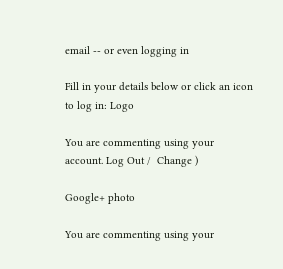email -- or even logging in

Fill in your details below or click an icon to log in: Logo

You are commenting using your account. Log Out /  Change )

Google+ photo

You are commenting using your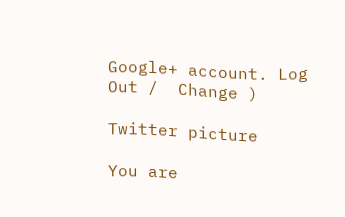Google+ account. Log Out /  Change )

Twitter picture

You are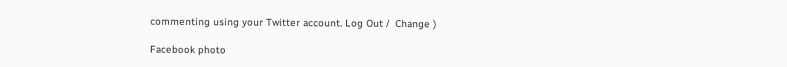commenting using your Twitter account. Log Out /  Change )

Facebook photo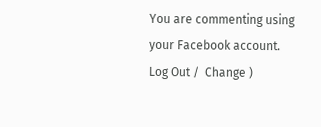You are commenting using your Facebook account. Log Out /  Change )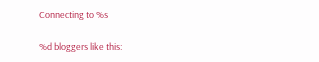Connecting to %s

%d bloggers like this: